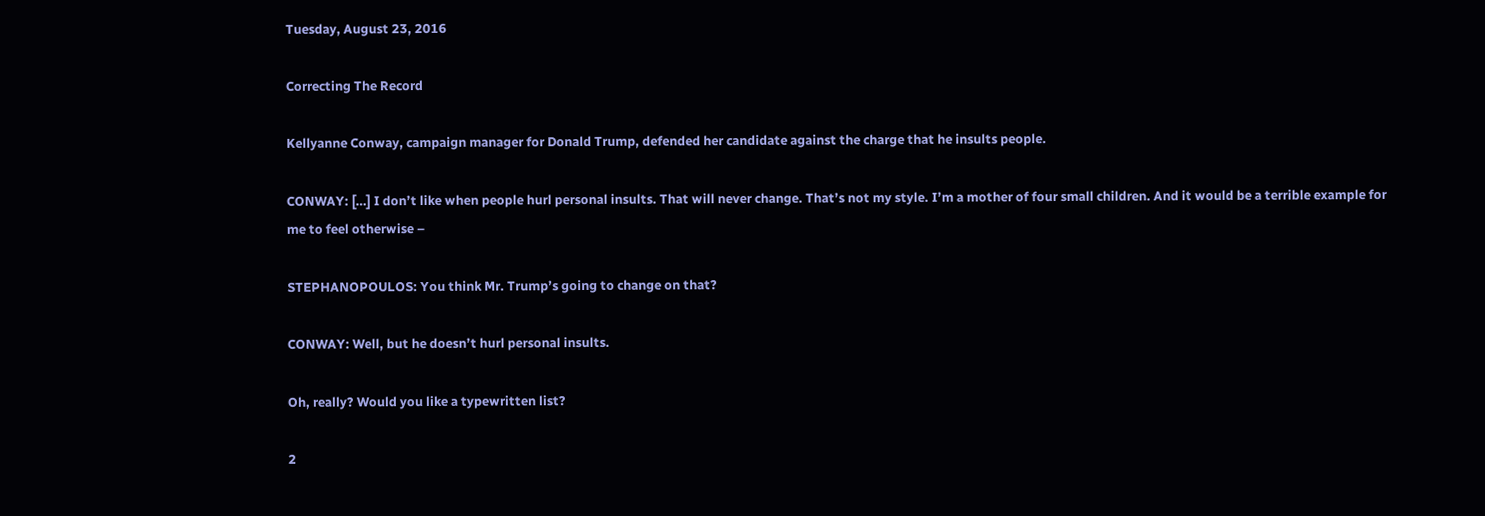Tuesday, August 23, 2016

Correcting The Record

Kellyanne Conway, campaign manager for Donald Trump, defended her candidate against the charge that he insults people.

CONWAY: […] I don’t like when people hurl personal insults. That will never change. That’s not my style. I’m a mother of four small children. And it would be a terrible example for me to feel otherwise –

STEPHANOPOULOS: You think Mr. Trump’s going to change on that?

CONWAY: Well, but he doesn’t hurl personal insults.

Oh, really? Would you like a typewritten list?

2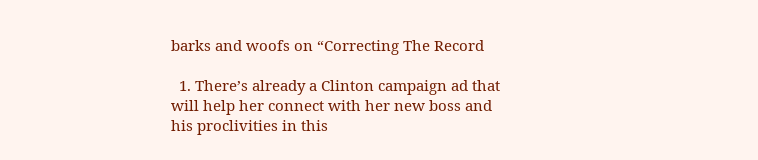barks and woofs on “Correcting The Record

  1. There’s already a Clinton campaign ad that will help her connect with her new boss and his proclivities in this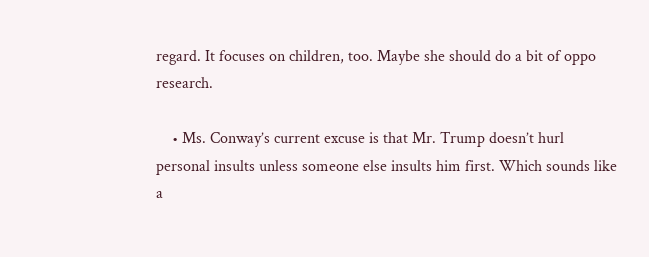regard. It focuses on children, too. Maybe she should do a bit of oppo research.

    • Ms. Conway’s current excuse is that Mr. Trump doesn’t hurl personal insults unless someone else insults him first. Which sounds like a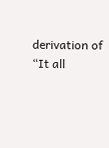derivation of “It all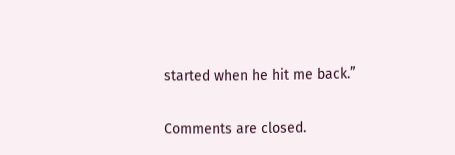started when he hit me back.”

Comments are closed.